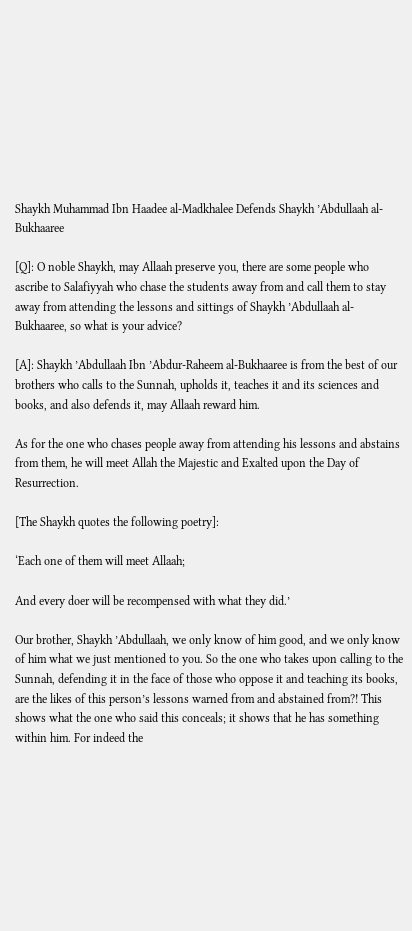Shaykh Muhammad Ibn Haadee al-Madkhalee Defends Shaykh ’Abdullaah al-Bukhaaree

[Q]: O noble Shaykh, may Allaah preserve you, there are some people who ascribe to Salafiyyah who chase the students away from and call them to stay away from attending the lessons and sittings of Shaykh ’Abdullaah al-Bukhaaree, so what is your advice?

[A]: Shaykh ’Abdullaah Ibn ’Abdur-Raheem al-Bukhaaree is from the best of our brothers who calls to the Sunnah, upholds it, teaches it and its sciences and books, and also defends it, may Allaah reward him.

As for the one who chases people away from attending his lessons and abstains from them, he will meet Allah the Majestic and Exalted upon the Day of Resurrection.

[The Shaykh quotes the following poetry]:

‘Each one of them will meet Allaah;

And every doer will be recompensed with what they did.’

Our brother, Shaykh ’Abdullaah, we only know of him good, and we only know of him what we just mentioned to you. So the one who takes upon calling to the Sunnah, defending it in the face of those who oppose it and teaching its books, are the likes of this person’s lessons warned from and abstained from?! This shows what the one who said this conceals; it shows that he has something within him. For indeed the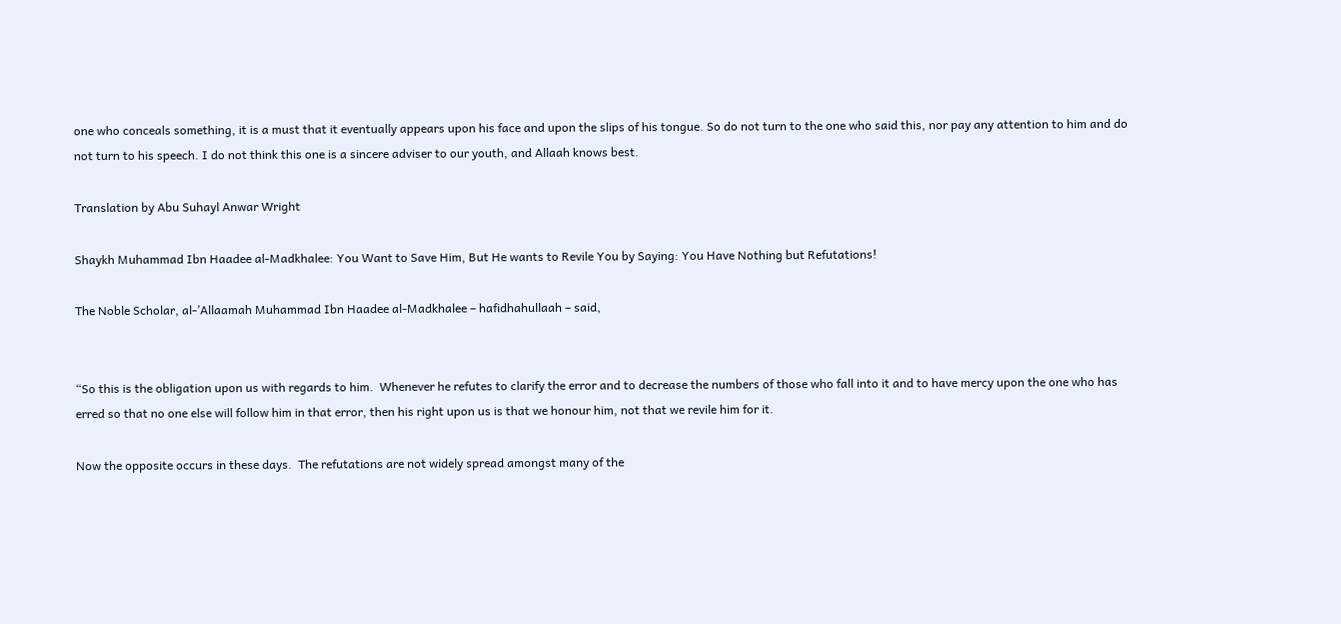one who conceals something, it is a must that it eventually appears upon his face and upon the slips of his tongue. So do not turn to the one who said this, nor pay any attention to him and do not turn to his speech. I do not think this one is a sincere adviser to our youth, and Allaah knows best.

Translation by Abu Suhayl Anwar Wright

Shaykh Muhammad Ibn Haadee al-Madkhalee: You Want to Save Him, But He wants to Revile You by Saying: You Have Nothing but Refutations!

The Noble Scholar, al-’Allaamah Muhammad Ibn Haadee al-Madkhalee – hafidhahullaah – said,


“So this is the obligation upon us with regards to him.  Whenever he refutes to clarify the error and to decrease the numbers of those who fall into it and to have mercy upon the one who has erred so that no one else will follow him in that error, then his right upon us is that we honour him, not that we revile him for it.

Now the opposite occurs in these days.  The refutations are not widely spread amongst many of the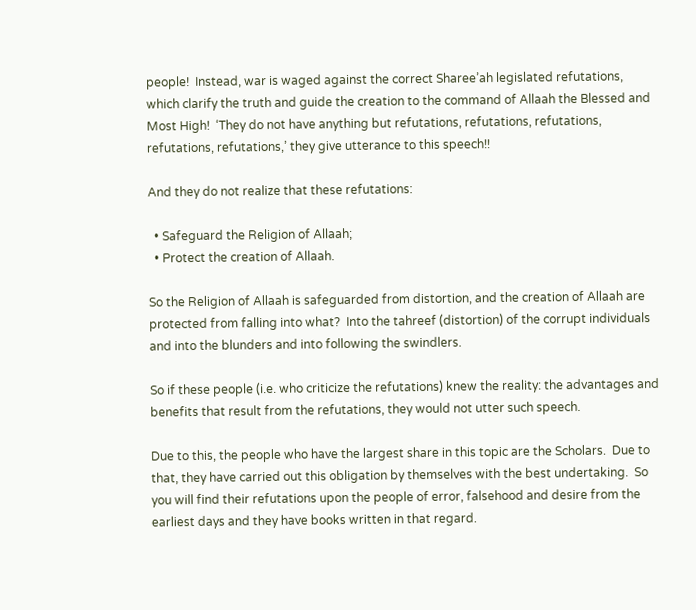people!  Instead, war is waged against the correct Sharee’ah legislated refutations, which clarify the truth and guide the creation to the command of Allaah the Blessed and Most High!  ‘They do not have anything but refutations, refutations, refutations, refutations, refutations,’ they give utterance to this speech!!

And they do not realize that these refutations:

  • Safeguard the Religion of Allaah;
  • Protect the creation of Allaah.

So the Religion of Allaah is safeguarded from distortion, and the creation of Allaah are protected from falling into what?  Into the tahreef (distortion) of the corrupt individuals and into the blunders and into following the swindlers.

So if these people (i.e. who criticize the refutations) knew the reality: the advantages and benefits that result from the refutations, they would not utter such speech.

Due to this, the people who have the largest share in this topic are the Scholars.  Due to that, they have carried out this obligation by themselves with the best undertaking.  So you will find their refutations upon the people of error, falsehood and desire from the earliest days and they have books written in that regard.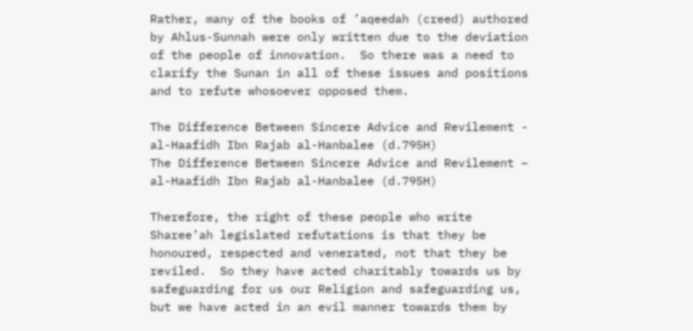Rather, many of the books of ’aqeedah (creed) authored by Ahlus-Sunnah were only written due to the deviation of the people of innovation.  So there was a need to clarify the Sunan in all of these issues and positions and to refute whosoever opposed them.

The Difference Between Sincere Advice and Revilement - al-Haafidh Ibn Rajab al-Hanbalee (d.795H)
The Difference Between Sincere Advice and Revilement – al-Haafidh Ibn Rajab al-Hanbalee (d.795H)

Therefore, the right of these people who write Sharee’ah legislated refutations is that they be honoured, respected and venerated, not that they be reviled.  So they have acted charitably towards us by safeguarding for us our Religion and safeguarding us, but we have acted in an evil manner towards them by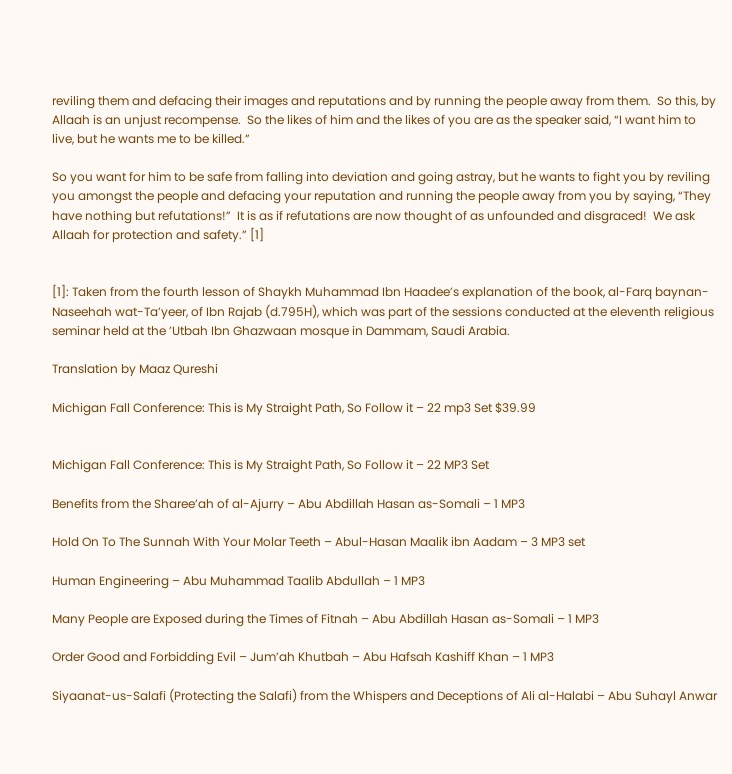reviling them and defacing their images and reputations and by running the people away from them.  So this, by Allaah is an unjust recompense.  So the likes of him and the likes of you are as the speaker said, “I want him to live, but he wants me to be killed.”

So you want for him to be safe from falling into deviation and going astray, but he wants to fight you by reviling you amongst the people and defacing your reputation and running the people away from you by saying, “They have nothing but refutations!”  It is as if refutations are now thought of as unfounded and disgraced!  We ask Allaah for protection and safety.” [1]


[1]: Taken from the fourth lesson of Shaykh Muhammad Ibn Haadee’s explanation of the book, al-Farq baynan-Naseehah wat-Ta’yeer, of Ibn Rajab (d.795H), which was part of the sessions conducted at the eleventh religious seminar held at the ’Utbah Ibn Ghazwaan mosque in Dammam, Saudi Arabia.

Translation by Maaz Qureshi

Michigan Fall Conference: This is My Straight Path, So Follow it – 22 mp3 Set $39.99


Michigan Fall Conference: This is My Straight Path, So Follow it – 22 MP3 Set

Benefits from the Sharee’ah of al-Ajurry – Abu Abdillah Hasan as-Somali – 1 MP3

Hold On To The Sunnah With Your Molar Teeth – Abul-Hasan Maalik ibn Aadam – 3 MP3 set

Human Engineering – Abu Muhammad Taalib Abdullah – 1 MP3

Many People are Exposed during the Times of Fitnah – Abu Abdillah Hasan as-Somali – 1 MP3

Order Good and Forbidding Evil – Jum’ah Khutbah – Abu Hafsah Kashiff Khan – 1 MP3

Siyaanat-us-Salafi (Protecting the Salafi) from the Whispers and Deceptions of Ali al-Halabi – Abu Suhayl Anwar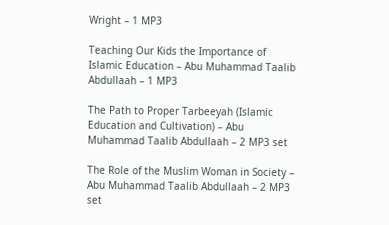Wright – 1 MP3

Teaching Our Kids the Importance of Islamic Education – Abu Muhammad Taalib Abdullaah – 1 MP3

The Path to Proper Tarbeeyah (Islamic Education and Cultivation) – Abu Muhammad Taalib Abdullaah – 2 MP3 set

The Role of the Muslim Woman in Society – Abu Muhammad Taalib Abdullaah – 2 MP3 set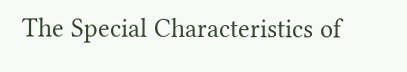The Special Characteristics of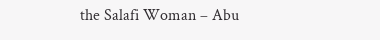the Salafi Woman – Abu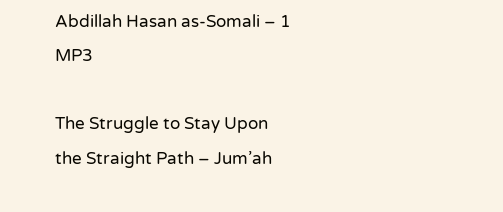Abdillah Hasan as-Somali – 1 MP3

The Struggle to Stay Upon the Straight Path – Jum’ah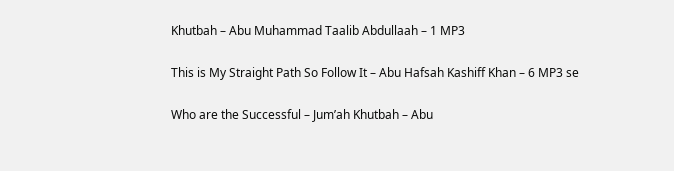Khutbah – Abu Muhammad Taalib Abdullaah – 1 MP3

This is My Straight Path So Follow It – Abu Hafsah Kashiff Khan – 6 MP3 se

Who are the Successful – Jum’ah Khutbah – Abu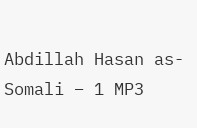Abdillah Hasan as-Somali – 1 MP3